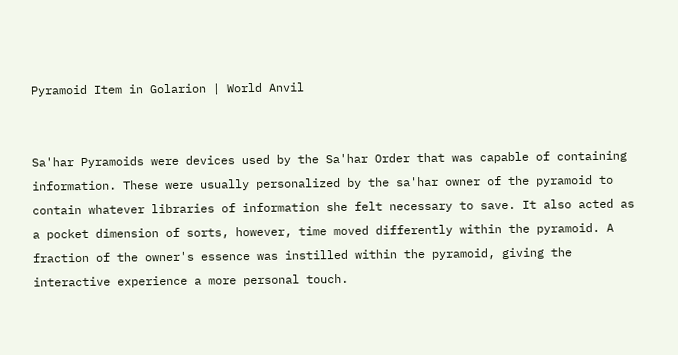Pyramoid Item in Golarion | World Anvil


Sa'har Pyramoids were devices used by the Sa'har Order that was capable of containing information. These were usually personalized by the sa'har owner of the pyramoid to contain whatever libraries of information she felt necessary to save. It also acted as a pocket dimension of sorts, however, time moved differently within the pyramoid. A fraction of the owner's essence was instilled within the pyramoid, giving the interactive experience a more personal touch.